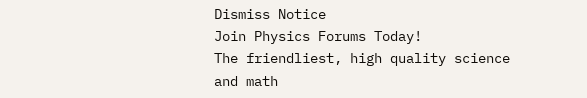Dismiss Notice
Join Physics Forums Today!
The friendliest, high quality science and math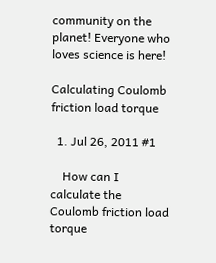community on the planet! Everyone who loves science is here!

Calculating Coulomb friction load torque

  1. Jul 26, 2011 #1

    How can I calculate the Coulomb friction load torque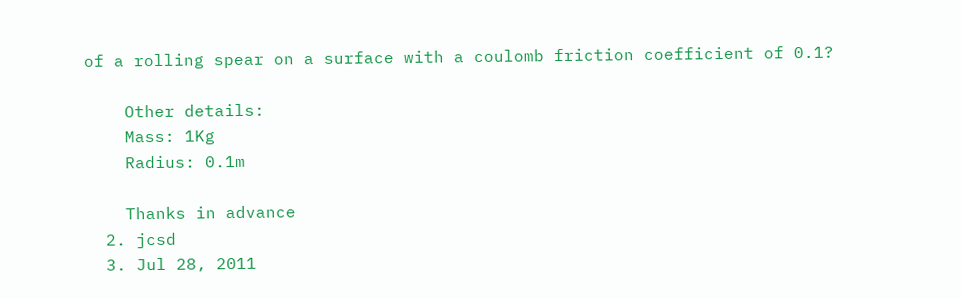of a rolling spear on a surface with a coulomb friction coefficient of 0.1?

    Other details:
    Mass: 1Kg
    Radius: 0.1m

    Thanks in advance
  2. jcsd
  3. Jul 28, 2011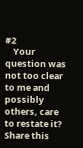#2
    Your question was not too clear to me and possibly others, care to restate it?
Share this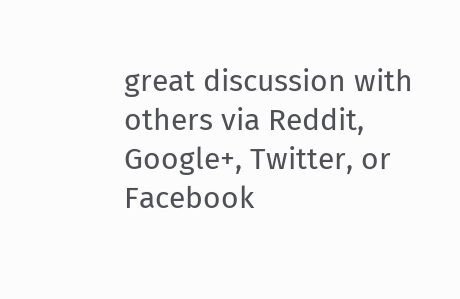great discussion with others via Reddit, Google+, Twitter, or Facebook